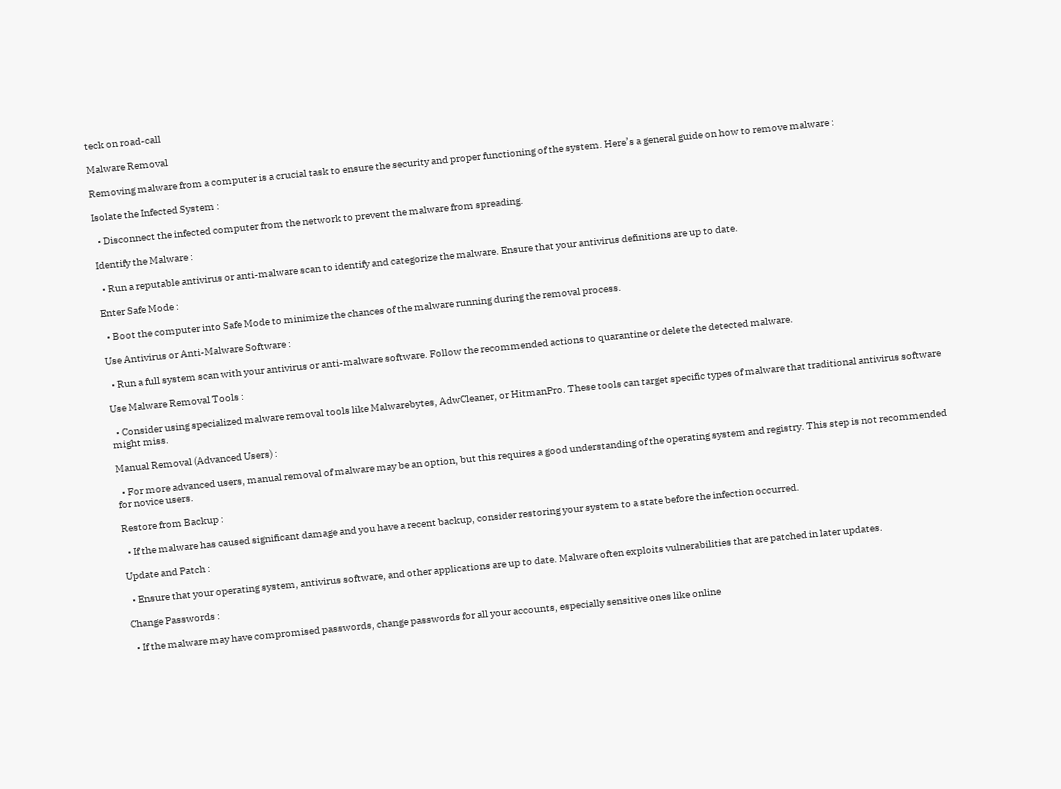teck on road-call

Malware Removal

Removing malware from a computer is a crucial task to ensure the security and proper functioning of the system. Here’s a general guide on how to remove malware :

Isolate the Infected System :

  • Disconnect the infected computer from the network to prevent the malware from spreading.

Identify the Malware :

  • Run a reputable antivirus or anti-malware scan to identify and categorize the malware. Ensure that your antivirus definitions are up to date.

Enter Safe Mode :

  • Boot the computer into Safe Mode to minimize the chances of the malware running during the removal process.

Use Antivirus or Anti-Malware Software :

  • Run a full system scan with your antivirus or anti-malware software. Follow the recommended actions to quarantine or delete the detected malware.

Use Malware Removal Tools :

  • Consider using specialized malware removal tools like Malwarebytes, AdwCleaner, or HitmanPro. These tools can target specific types of malware that traditional antivirus software might miss.

Manual Removal (Advanced Users) :

  • For more advanced users, manual removal of malware may be an option, but this requires a good understanding of the operating system and registry. This step is not recommended for novice users.

Restore from Backup :

  • If the malware has caused significant damage and you have a recent backup, consider restoring your system to a state before the infection occurred.

Update and Patch :

  • Ensure that your operating system, antivirus software, and other applications are up to date. Malware often exploits vulnerabilities that are patched in later updates.

Change Passwords :

  • If the malware may have compromised passwords, change passwords for all your accounts, especially sensitive ones like online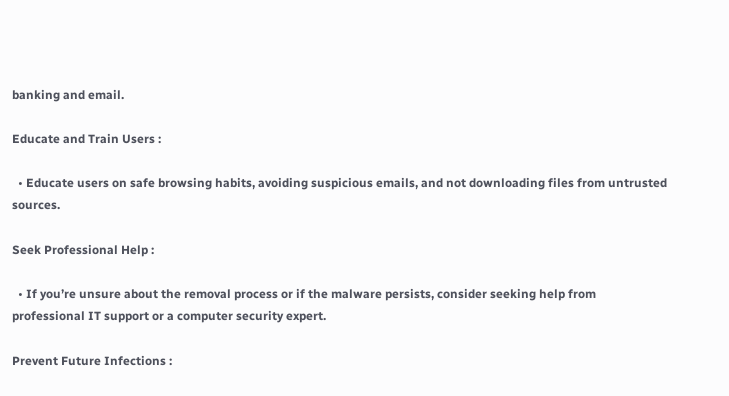banking and email.

Educate and Train Users :

  • Educate users on safe browsing habits, avoiding suspicious emails, and not downloading files from untrusted sources.

Seek Professional Help :

  • If you’re unsure about the removal process or if the malware persists, consider seeking help from professional IT support or a computer security expert.

Prevent Future Infections :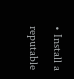• Install a reputable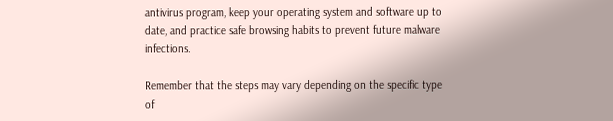antivirus program, keep your operating system and software up to date, and practice safe browsing habits to prevent future malware infections.

Remember that the steps may vary depending on the specific type of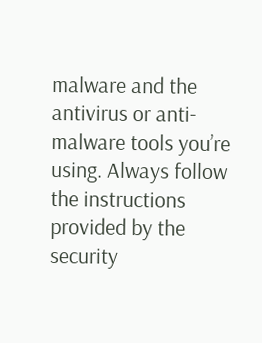malware and the antivirus or anti-malware tools you’re using. Always follow the instructions provided by the security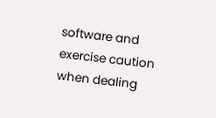software and exercise caution when dealing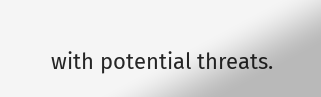with potential threats.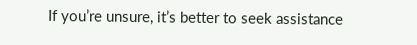If you’re unsure, it’s better to seek assistance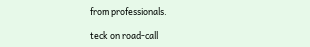from professionals.

teck on road-call